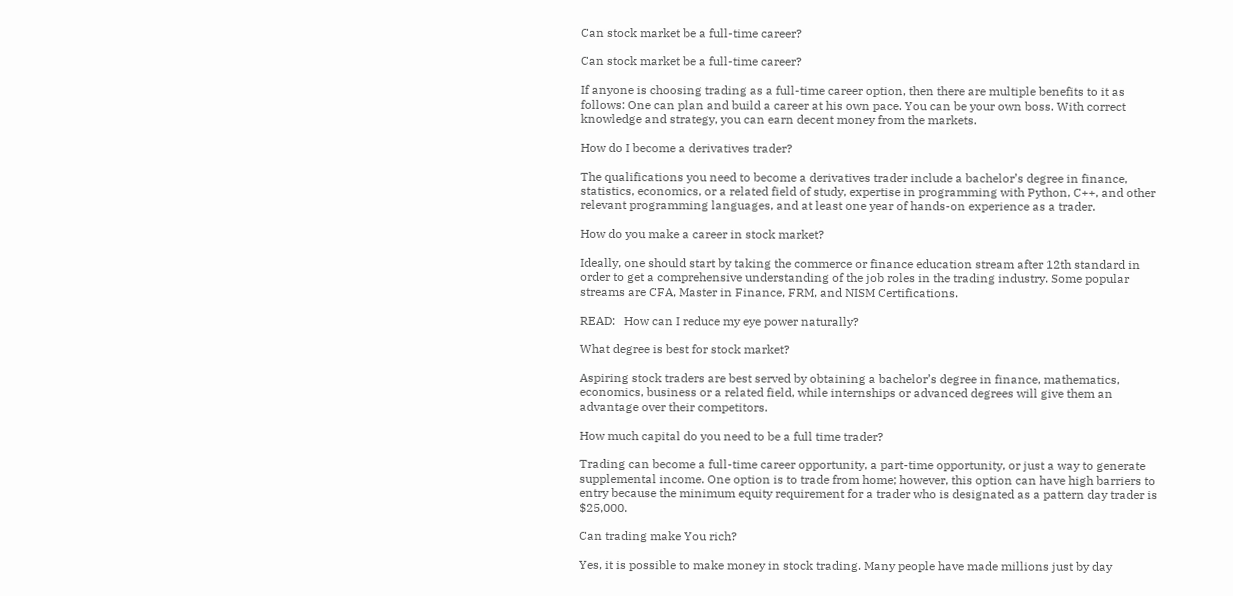Can stock market be a full-time career?

Can stock market be a full-time career?

If anyone is choosing trading as a full-time career option, then there are multiple benefits to it as follows: One can plan and build a career at his own pace. You can be your own boss. With correct knowledge and strategy, you can earn decent money from the markets.

How do I become a derivatives trader?

The qualifications you need to become a derivatives trader include a bachelor’s degree in finance, statistics, economics, or a related field of study, expertise in programming with Python, C++, and other relevant programming languages, and at least one year of hands-on experience as a trader.

How do you make a career in stock market?

Ideally, one should start by taking the commerce or finance education stream after 12th standard in order to get a comprehensive understanding of the job roles in the trading industry. Some popular streams are CFA, Master in Finance, FRM, and NISM Certifications.

READ:   How can I reduce my eye power naturally?

What degree is best for stock market?

Aspiring stock traders are best served by obtaining a bachelor’s degree in finance, mathematics, economics, business or a related field, while internships or advanced degrees will give them an advantage over their competitors.

How much capital do you need to be a full time trader?

Trading can become a full-time career opportunity, a part-time opportunity, or just a way to generate supplemental income. One option is to trade from home; however, this option can have high barriers to entry because the minimum equity requirement for a trader who is designated as a pattern day trader is $25,000.

Can trading make You rich?

Yes, it is possible to make money in stock trading. Many people have made millions just by day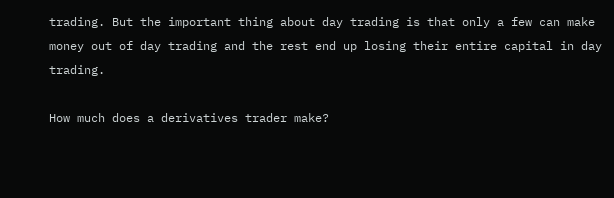trading. But the important thing about day trading is that only a few can make money out of day trading and the rest end up losing their entire capital in day trading.

How much does a derivatives trader make?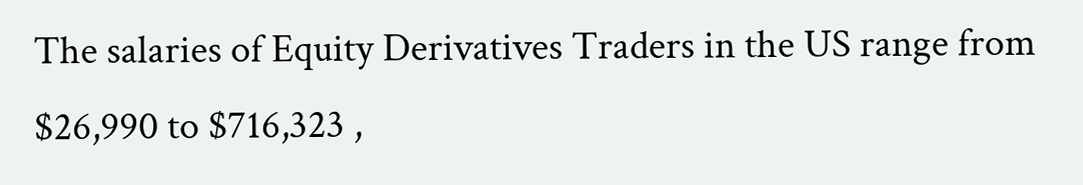The salaries of Equity Derivatives Traders in the US range from $26,990 to $716,323 ,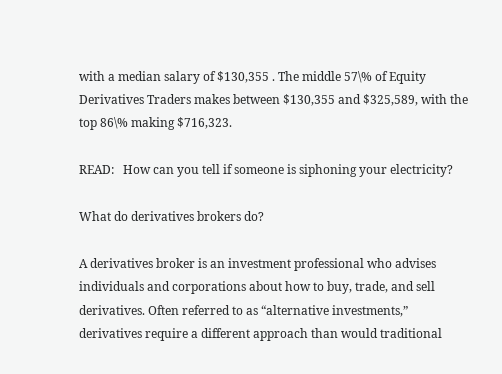with a median salary of $130,355 . The middle 57\% of Equity Derivatives Traders makes between $130,355 and $325,589, with the top 86\% making $716,323.

READ:   How can you tell if someone is siphoning your electricity?

What do derivatives brokers do?

A derivatives broker is an investment professional who advises individuals and corporations about how to buy, trade, and sell derivatives. Often referred to as “alternative investments,” derivatives require a different approach than would traditional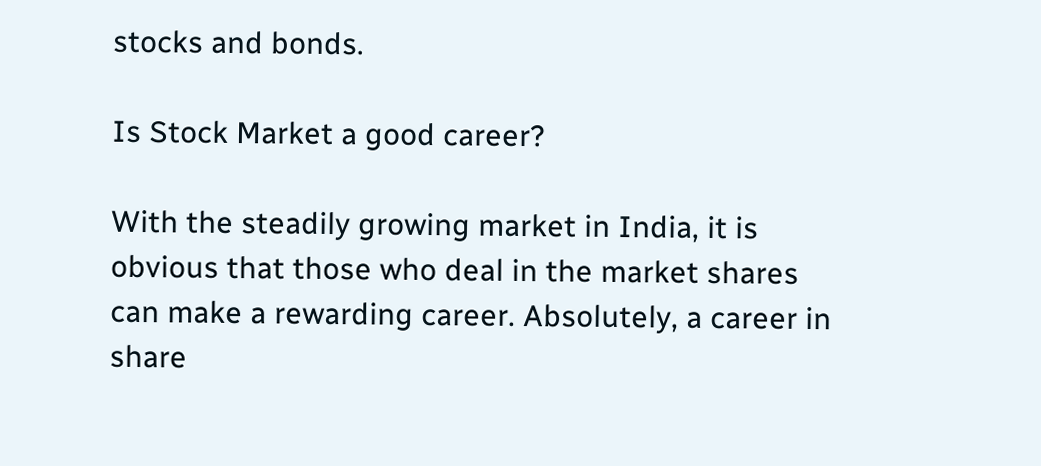stocks and bonds.

Is Stock Market a good career?

With the steadily growing market in India, it is obvious that those who deal in the market shares can make a rewarding career. Absolutely, a career in share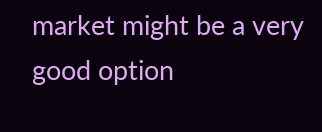market might be a very good option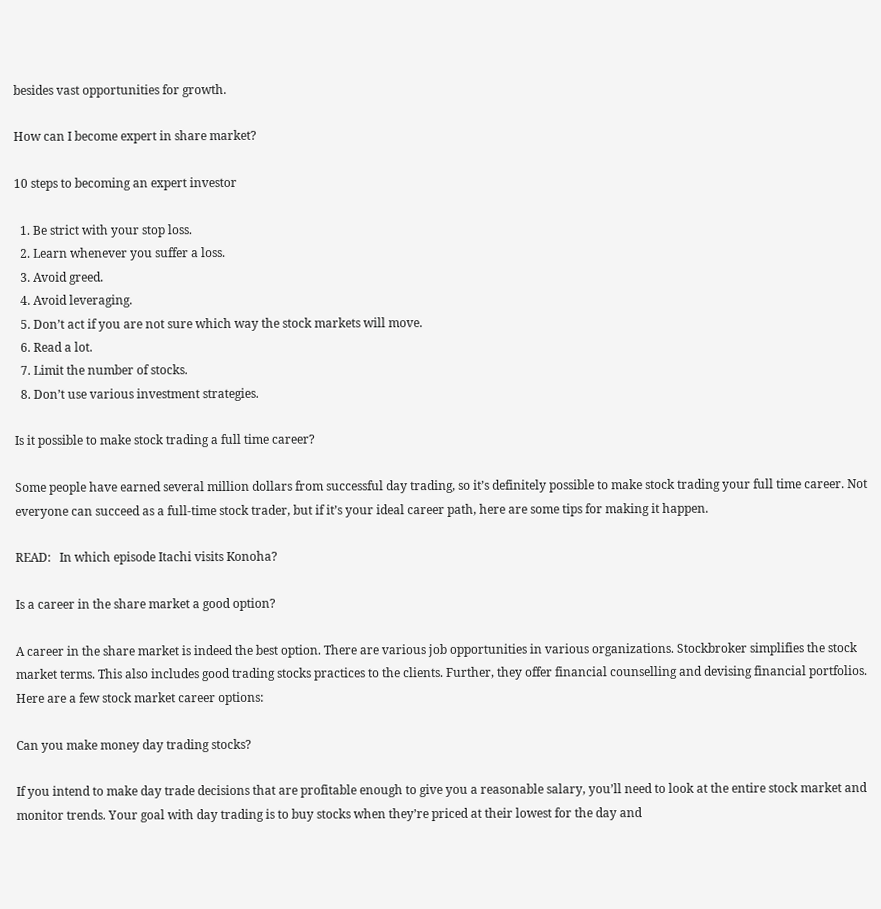besides vast opportunities for growth.

How can I become expert in share market?

10 steps to becoming an expert investor

  1. Be strict with your stop loss.
  2. Learn whenever you suffer a loss.
  3. Avoid greed.
  4. Avoid leveraging.
  5. Don’t act if you are not sure which way the stock markets will move.
  6. Read a lot.
  7. Limit the number of stocks.
  8. Don’t use various investment strategies.

Is it possible to make stock trading a full time career?

Some people have earned several million dollars from successful day trading, so it’s definitely possible to make stock trading your full time career. Not everyone can succeed as a full-time stock trader, but if it’s your ideal career path, here are some tips for making it happen.

READ:   In which episode Itachi visits Konoha?

Is a career in the share market a good option?

A career in the share market is indeed the best option. There are various job opportunities in various organizations. Stockbroker simplifies the stock market terms. This also includes good trading stocks practices to the clients. Further, they offer financial counselling and devising financial portfolios. Here are a few stock market career options:

Can you make money day trading stocks?

If you intend to make day trade decisions that are profitable enough to give you a reasonable salary, you’ll need to look at the entire stock market and monitor trends. Your goal with day trading is to buy stocks when they’re priced at their lowest for the day and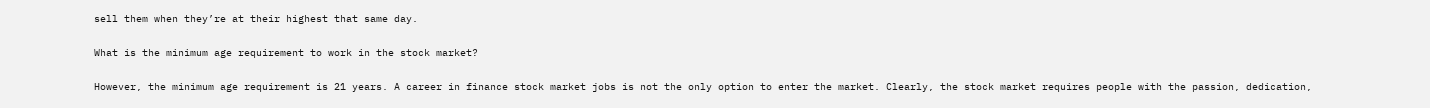sell them when they’re at their highest that same day.

What is the minimum age requirement to work in the stock market?

However, the minimum age requirement is 21 years. A career in finance stock market jobs is not the only option to enter the market. Clearly, the stock market requires people with the passion, dedication,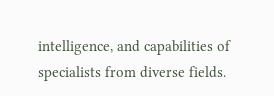intelligence, and capabilities of specialists from diverse fields.